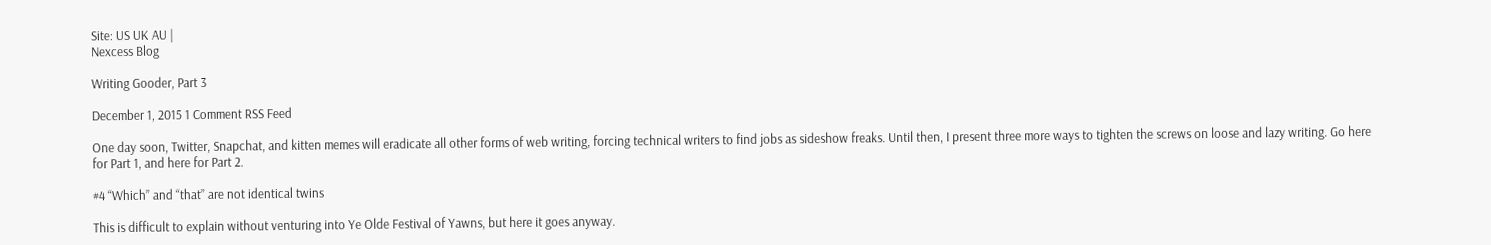Site: US UK AU |
Nexcess Blog

Writing Gooder, Part 3

December 1, 2015 1 Comment RSS Feed

One day soon, Twitter, Snapchat, and kitten memes will eradicate all other forms of web writing, forcing technical writers to find jobs as sideshow freaks. Until then, I present three more ways to tighten the screws on loose and lazy writing. Go here for Part 1, and here for Part 2.

#4 “Which” and “that” are not identical twins

This is difficult to explain without venturing into Ye Olde Festival of Yawns, but here it goes anyway.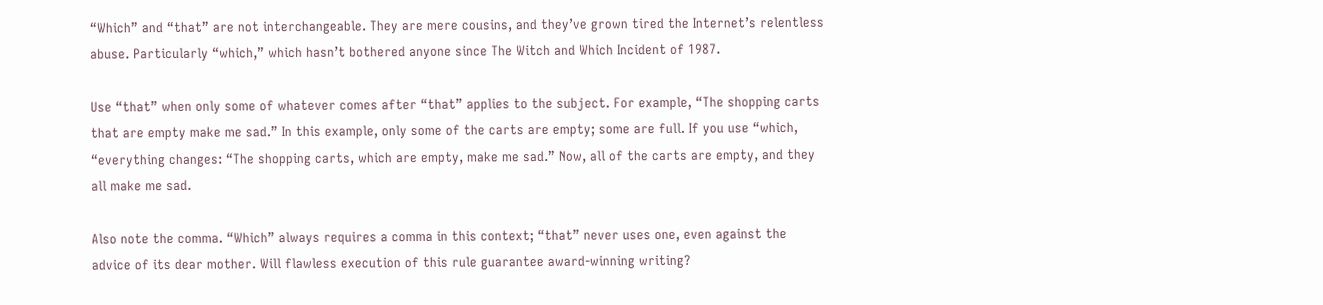“Which” and “that” are not interchangeable. They are mere cousins, and they’ve grown tired the Internet’s relentless abuse. Particularly “which,” which hasn’t bothered anyone since The Witch and Which Incident of 1987.

Use “that” when only some of whatever comes after “that” applies to the subject. For example, “The shopping carts that are empty make me sad.” In this example, only some of the carts are empty; some are full. If you use “which, “everything changes: “The shopping carts, which are empty, make me sad.” Now, all of the carts are empty, and they all make me sad.

Also note the comma. “Which” always requires a comma in this context; “that” never uses one, even against the advice of its dear mother. Will flawless execution of this rule guarantee award-winning writing?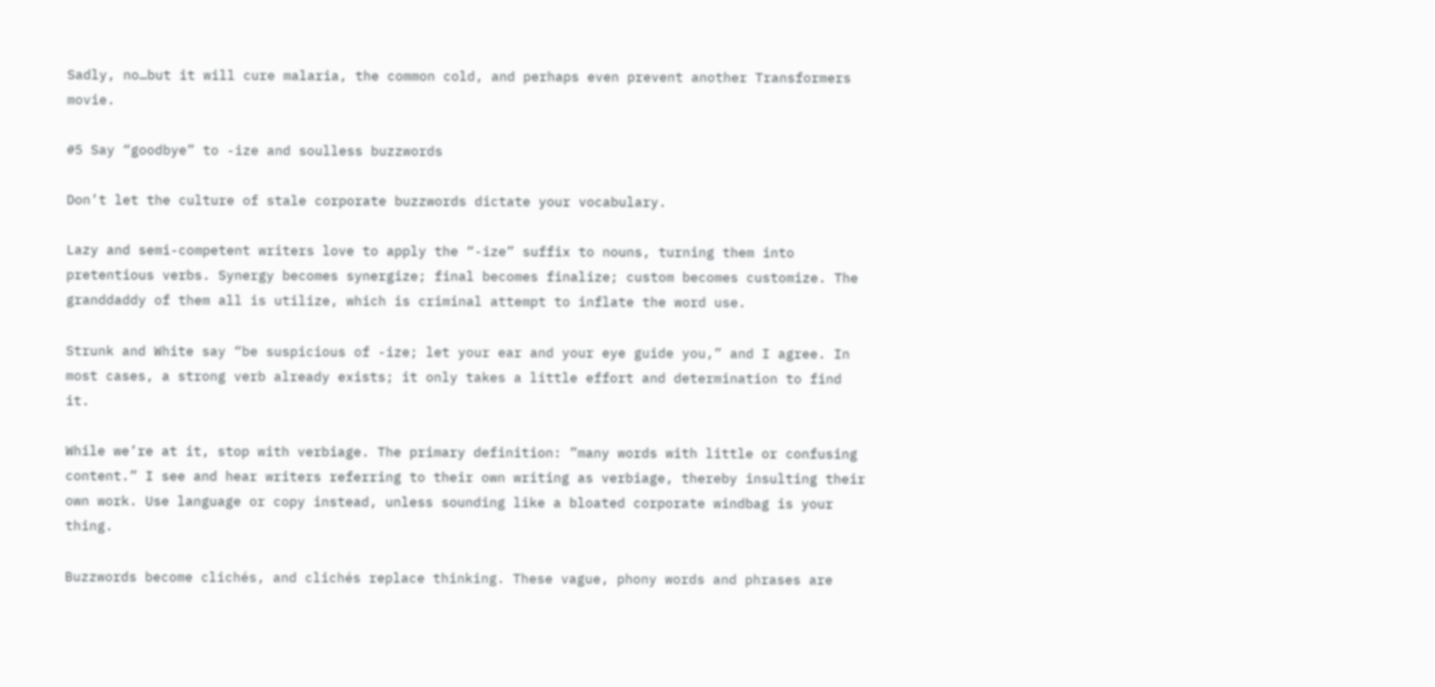Sadly, no…but it will cure malaria, the common cold, and perhaps even prevent another Transformers movie.

#5 Say “goodbye” to -ize and soulless buzzwords

Don’t let the culture of stale corporate buzzwords dictate your vocabulary.

Lazy and semi-competent writers love to apply the “-ize” suffix to nouns, turning them into pretentious verbs. Synergy becomes synergize; final becomes finalize; custom becomes customize. The granddaddy of them all is utilize, which is criminal attempt to inflate the word use.

Strunk and White say “be suspicious of -ize; let your ear and your eye guide you,” and I agree. In most cases, a strong verb already exists; it only takes a little effort and determination to find it.

While we’re at it, stop with verbiage. The primary definition: ”many words with little or confusing content.” I see and hear writers referring to their own writing as verbiage, thereby insulting their own work. Use language or copy instead, unless sounding like a bloated corporate windbag is your thing.

Buzzwords become clichés, and clichés replace thinking. These vague, phony words and phrases are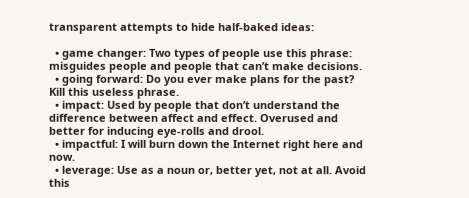transparent attempts to hide half-baked ideas:

  • game changer: Two types of people use this phrase: misguides people and people that can’t make decisions.
  • going forward: Do you ever make plans for the past? Kill this useless phrase.
  • impact: Used by people that don’t understand the difference between affect and effect. Overused and better for inducing eye-rolls and drool.
  • impactful: I will burn down the Internet right here and now.
  • leverage: Use as a noun or, better yet, not at all. Avoid this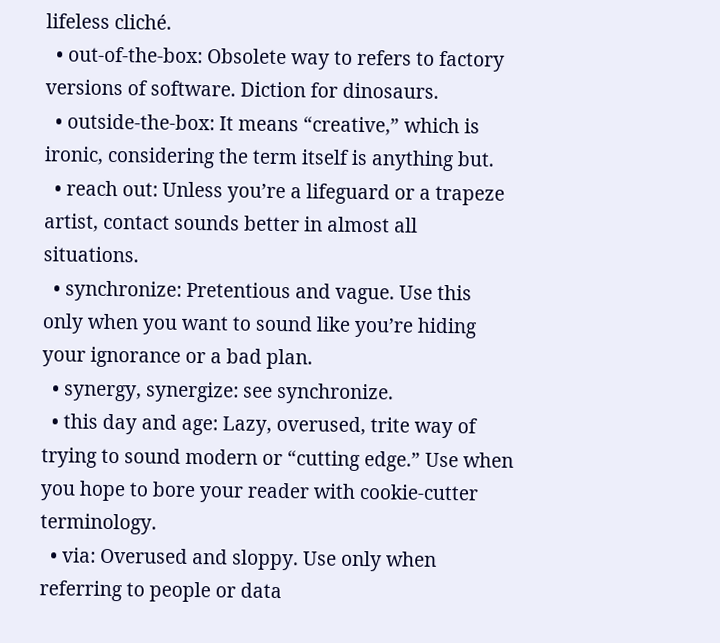lifeless cliché.
  • out-of-the-box: Obsolete way to refers to factory versions of software. Diction for dinosaurs.
  • outside-the-box: It means “creative,” which is ironic, considering the term itself is anything but.
  • reach out: Unless you’re a lifeguard or a trapeze artist, contact sounds better in almost all situations.
  • synchronize: Pretentious and vague. Use this only when you want to sound like you’re hiding your ignorance or a bad plan.
  • synergy, synergize: see synchronize.
  • this day and age: Lazy, overused, trite way of trying to sound modern or “cutting edge.” Use when you hope to bore your reader with cookie-cutter terminology.
  • via: Overused and sloppy. Use only when referring to people or data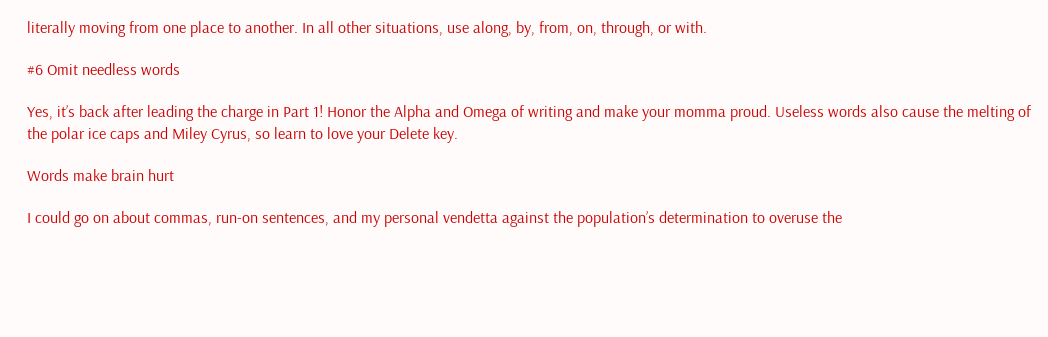literally moving from one place to another. In all other situations, use along, by, from, on, through, or with.

#6 Omit needless words

Yes, it’s back after leading the charge in Part 1! Honor the Alpha and Omega of writing and make your momma proud. Useless words also cause the melting of the polar ice caps and Miley Cyrus, so learn to love your Delete key.

Words make brain hurt

I could go on about commas, run-on sentences, and my personal vendetta against the population’s determination to overuse the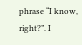phrase “I know, right?”. I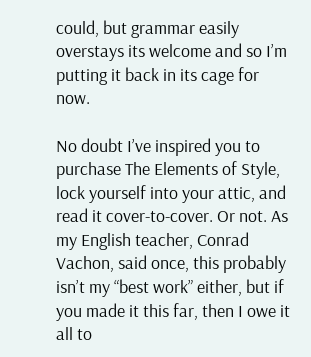could, but grammar easily overstays its welcome and so I’m putting it back in its cage for now.

No doubt I’ve inspired you to purchase The Elements of Style, lock yourself into your attic, and read it cover-to-cover. Or not. As my English teacher, Conrad Vachon, said once, this probably isn’t my “best work” either, but if you made it this far, then I owe it all to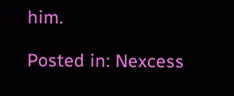him.

Posted in: Nexcess